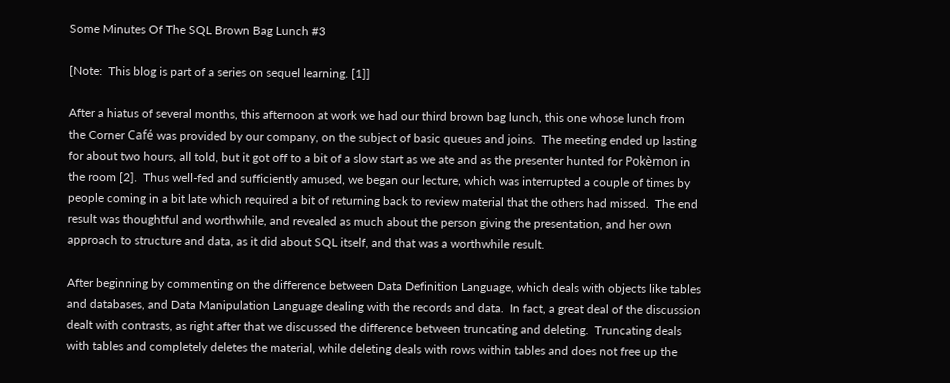Some Minutes Of The SQL Brown Bag Lunch #3

[Note:  This blog is part of a series on sequel learning. [1]]

After a hiatus of several months, this afternoon at work we had our third brown bag lunch, this one whose lunch from the Corner Café was provided by our company, on the subject of basic queues and joins.  The meeting ended up lasting for about two hours, all told, but it got off to a bit of a slow start as we ate and as the presenter hunted for Pokèmon in the room [2].  Thus well-fed and sufficiently amused, we began our lecture, which was interrupted a couple of times by people coming in a bit late which required a bit of returning back to review material that the others had missed.  The end result was thoughtful and worthwhile, and revealed as much about the person giving the presentation, and her own approach to structure and data, as it did about SQL itself, and that was a worthwhile result.

After beginning by commenting on the difference between Data Definition Language, which deals with objects like tables and databases, and Data Manipulation Language dealing with the records and data.  In fact, a great deal of the discussion dealt with contrasts, as right after that we discussed the difference between truncating and deleting.  Truncating deals with tables and completely deletes the material, while deleting deals with rows within tables and does not free up the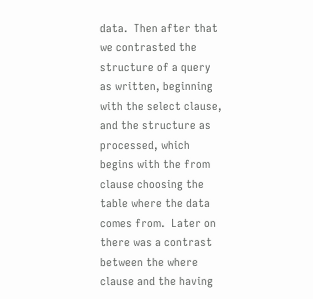data.  Then after that we contrasted the structure of a query as written, beginning with the select clause, and the structure as processed, which begins with the from clause choosing the table where the data comes from.  Later on there was a contrast between the where clause and the having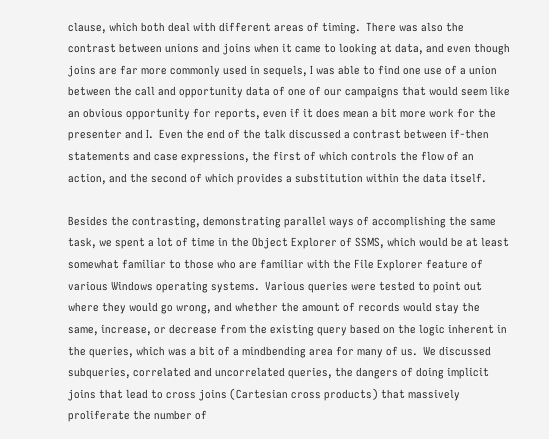clause, which both deal with different areas of timing.  There was also the contrast between unions and joins when it came to looking at data, and even though joins are far more commonly used in sequels, I was able to find one use of a union between the call and opportunity data of one of our campaigns that would seem like an obvious opportunity for reports, even if it does mean a bit more work for the presenter and I.  Even the end of the talk discussed a contrast between if-then statements and case expressions, the first of which controls the flow of an action, and the second of which provides a substitution within the data itself.

Besides the contrasting, demonstrating parallel ways of accomplishing the same task, we spent a lot of time in the Object Explorer of SSMS, which would be at least somewhat familiar to those who are familiar with the File Explorer feature of various Windows operating systems.  Various queries were tested to point out where they would go wrong, and whether the amount of records would stay the same, increase, or decrease from the existing query based on the logic inherent in the queries, which was a bit of a mindbending area for many of us.  We discussed subqueries, correlated and uncorrelated queries, the dangers of doing implicit joins that lead to cross joins (Cartesian cross products) that massively proliferate the number of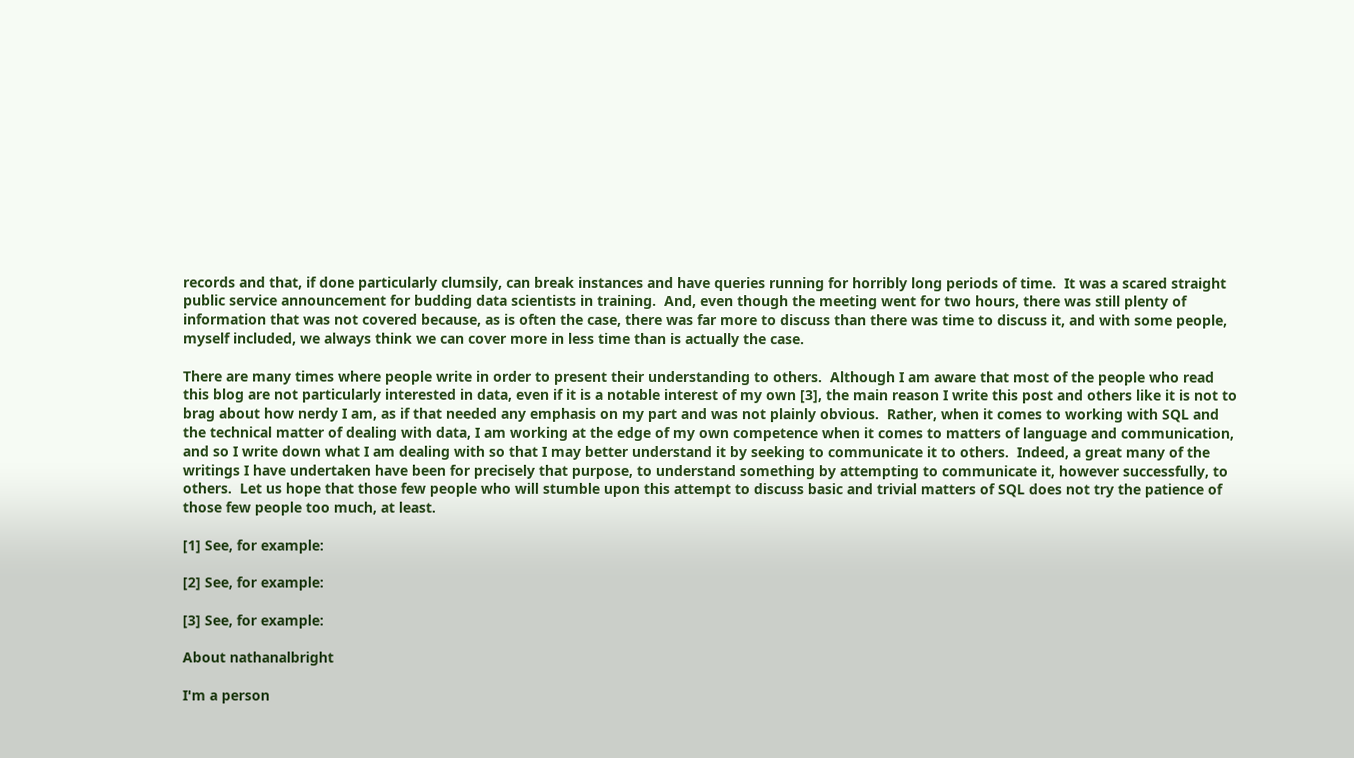records and that, if done particularly clumsily, can break instances and have queries running for horribly long periods of time.  It was a scared straight public service announcement for budding data scientists in training.  And, even though the meeting went for two hours, there was still plenty of information that was not covered because, as is often the case, there was far more to discuss than there was time to discuss it, and with some people, myself included, we always think we can cover more in less time than is actually the case.

There are many times where people write in order to present their understanding to others.  Although I am aware that most of the people who read this blog are not particularly interested in data, even if it is a notable interest of my own [3], the main reason I write this post and others like it is not to brag about how nerdy I am, as if that needed any emphasis on my part and was not plainly obvious.  Rather, when it comes to working with SQL and the technical matter of dealing with data, I am working at the edge of my own competence when it comes to matters of language and communication, and so I write down what I am dealing with so that I may better understand it by seeking to communicate it to others.  Indeed, a great many of the writings I have undertaken have been for precisely that purpose, to understand something by attempting to communicate it, however successfully, to others.  Let us hope that those few people who will stumble upon this attempt to discuss basic and trivial matters of SQL does not try the patience of those few people too much, at least.

[1] See, for example:

[2] See, for example:

[3] See, for example:

About nathanalbright

I'm a person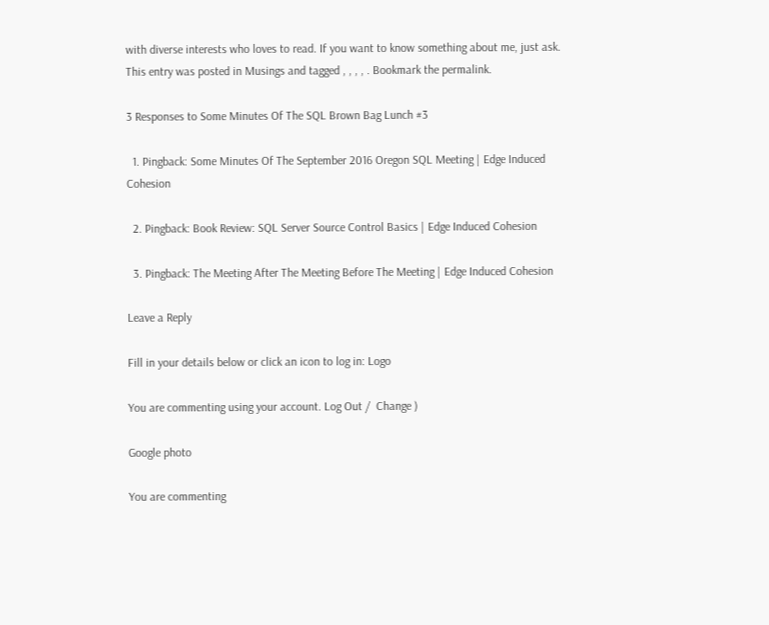with diverse interests who loves to read. If you want to know something about me, just ask.
This entry was posted in Musings and tagged , , , , . Bookmark the permalink.

3 Responses to Some Minutes Of The SQL Brown Bag Lunch #3

  1. Pingback: Some Minutes Of The September 2016 Oregon SQL Meeting | Edge Induced Cohesion

  2. Pingback: Book Review: SQL Server Source Control Basics | Edge Induced Cohesion

  3. Pingback: The Meeting After The Meeting Before The Meeting | Edge Induced Cohesion

Leave a Reply

Fill in your details below or click an icon to log in: Logo

You are commenting using your account. Log Out /  Change )

Google photo

You are commenting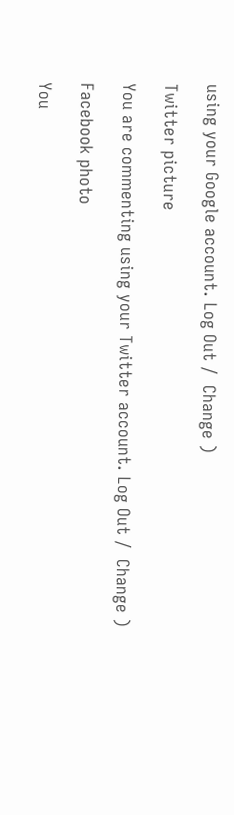using your Google account. Log Out /  Change )

Twitter picture

You are commenting using your Twitter account. Log Out /  Change )

Facebook photo

You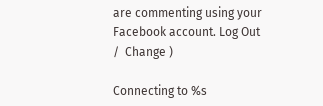are commenting using your Facebook account. Log Out /  Change )

Connecting to %s